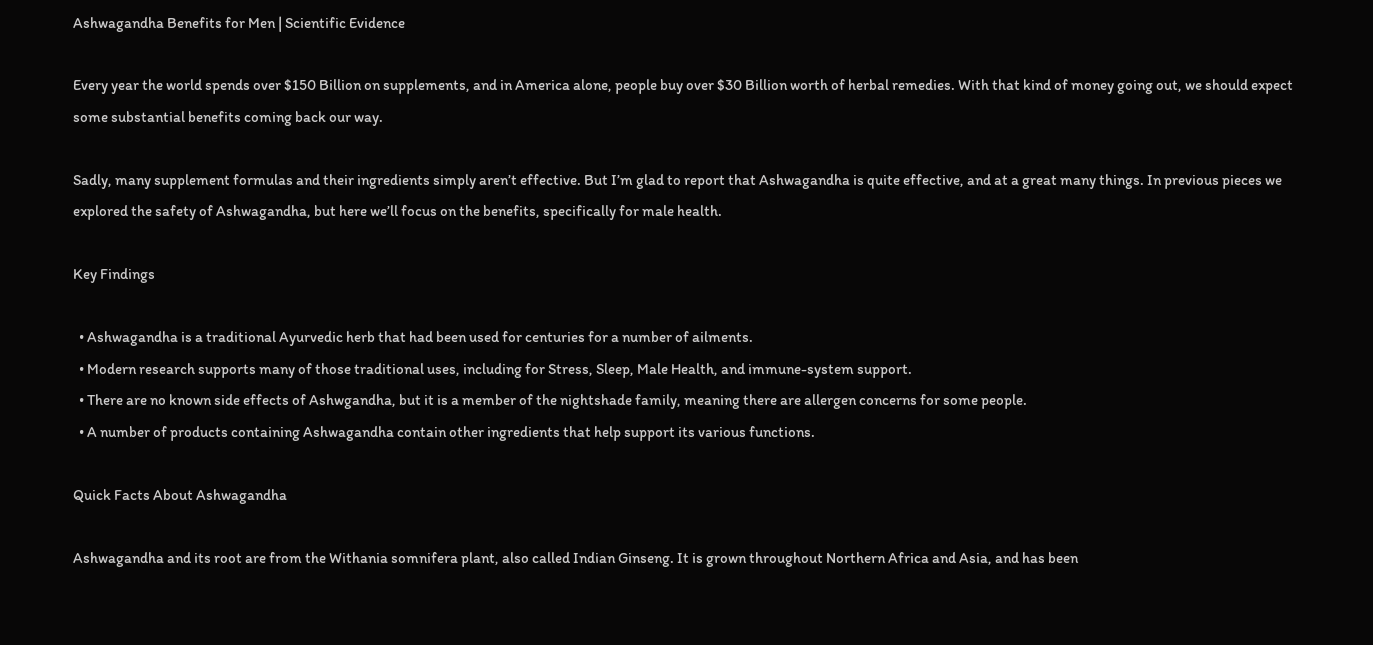Ashwagandha Benefits for Men | Scientific Evidence

Every year the world spends over $150 Billion on supplements, and in America alone, people buy over $30 Billion worth of herbal remedies. With that kind of money going out, we should expect some substantial benefits coming back our way.

Sadly, many supplement formulas and their ingredients simply aren’t effective. But I’m glad to report that Ashwagandha is quite effective, and at a great many things. In previous pieces we explored the safety of Ashwagandha, but here we’ll focus on the benefits, specifically for male health.

Key Findings

  • Ashwagandha is a traditional Ayurvedic herb that had been used for centuries for a number of ailments.
  • Modern research supports many of those traditional uses, including for Stress, Sleep, Male Health, and immune-system support.
  • There are no known side effects of Ashwgandha, but it is a member of the nightshade family, meaning there are allergen concerns for some people.
  • A number of products containing Ashwagandha contain other ingredients that help support its various functions.

Quick Facts About Ashwagandha

Ashwagandha and its root are from the Withania somnifera plant, also called Indian Ginseng. It is grown throughout Northern Africa and Asia, and has been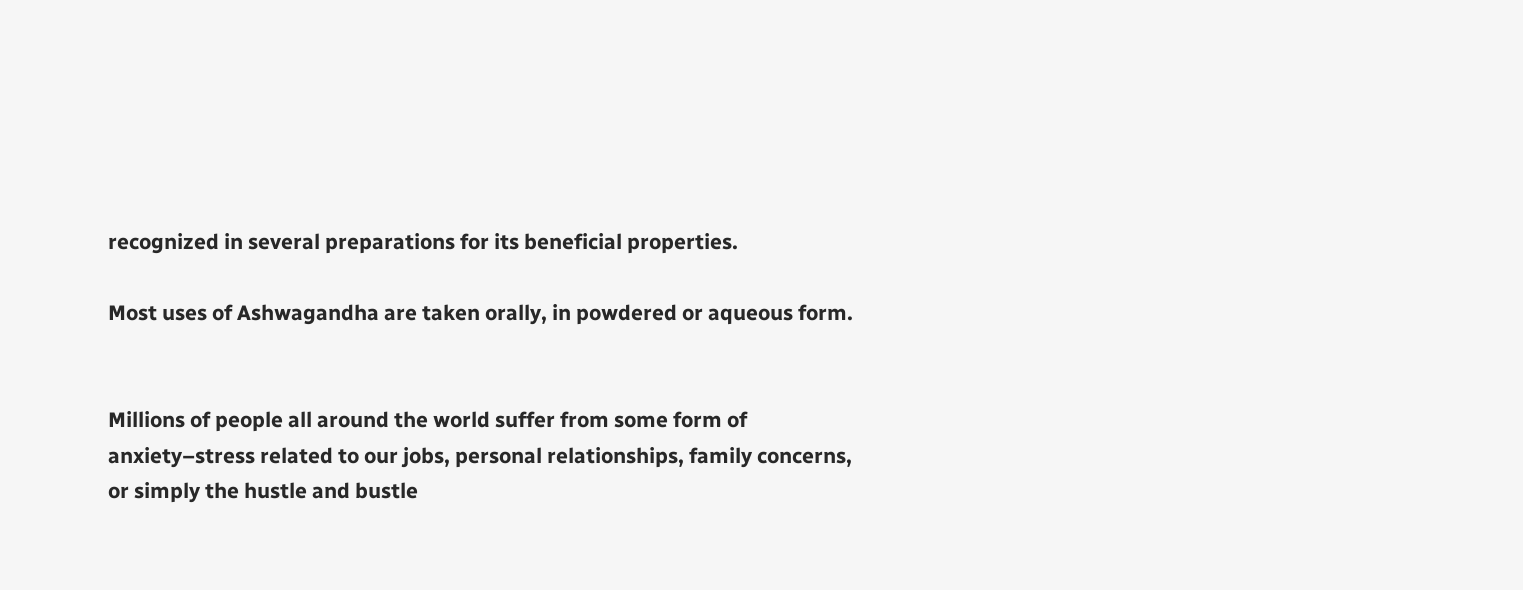recognized in several preparations for its beneficial properties.

Most uses of Ashwagandha are taken orally, in powdered or aqueous form.


Millions of people all around the world suffer from some form of anxiety–stress related to our jobs, personal relationships, family concerns, or simply the hustle and bustle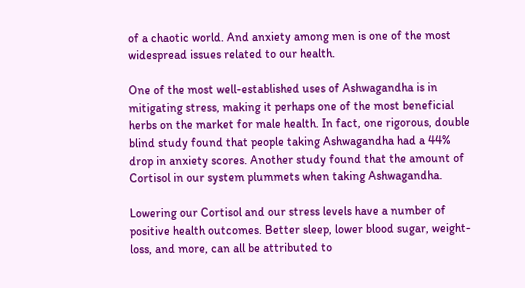of a chaotic world. And anxiety among men is one of the most widespread issues related to our health.

One of the most well-established uses of Ashwagandha is in mitigating stress, making it perhaps one of the most beneficial herbs on the market for male health. In fact, one rigorous, double blind study found that people taking Ashwagandha had a 44% drop in anxiety scores. Another study found that the amount of Cortisol in our system plummets when taking Ashwagandha.

Lowering our Cortisol and our stress levels have a number of positive health outcomes. Better sleep, lower blood sugar, weight-loss, and more, can all be attributed to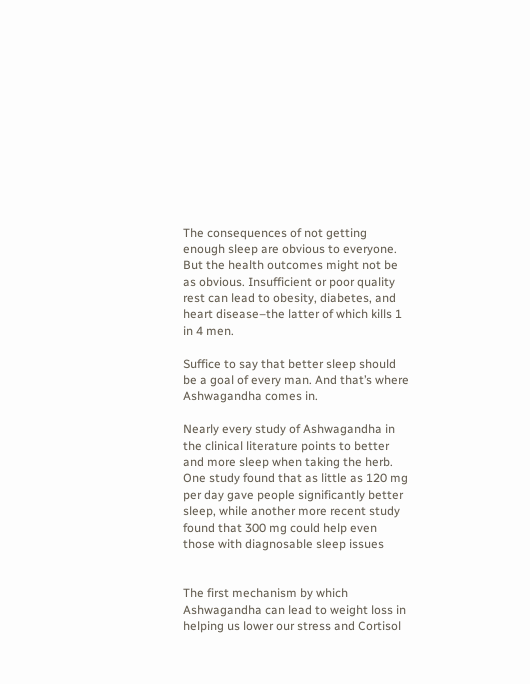The consequences of not getting enough sleep are obvious to everyone. But the health outcomes might not be as obvious. Insufficient or poor quality rest can lead to obesity, diabetes, and heart disease–the latter of which kills 1 in 4 men.

Suffice to say that better sleep should be a goal of every man. And that’s where Ashwagandha comes in.

Nearly every study of Ashwagandha in the clinical literature points to better and more sleep when taking the herb. One study found that as little as 120 mg per day gave people significantly better sleep, while another more recent study found that 300 mg could help even those with diagnosable sleep issues


The first mechanism by which Ashwagandha can lead to weight loss in helping us lower our stress and Cortisol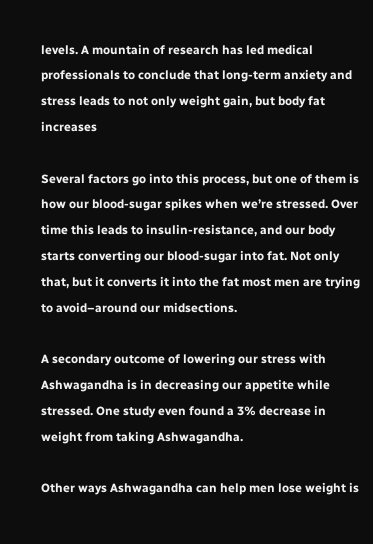levels. A mountain of research has led medical professionals to conclude that long-term anxiety and stress leads to not only weight gain, but body fat increases

Several factors go into this process, but one of them is how our blood-sugar spikes when we’re stressed. Over time this leads to insulin-resistance, and our body starts converting our blood-sugar into fat. Not only that, but it converts it into the fat most men are trying to avoid–around our midsections.

A secondary outcome of lowering our stress with Ashwagandha is in decreasing our appetite while stressed. One study even found a 3% decrease in weight from taking Ashwagandha.

Other ways Ashwagandha can help men lose weight is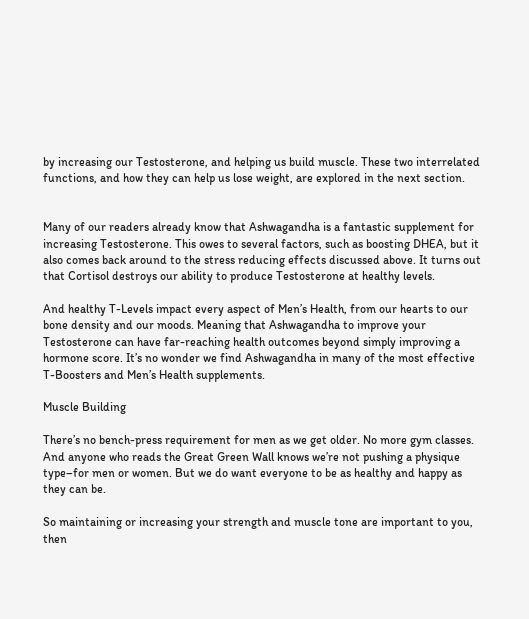by increasing our Testosterone, and helping us build muscle. These two interrelated functions, and how they can help us lose weight, are explored in the next section.


Many of our readers already know that Ashwagandha is a fantastic supplement for increasing Testosterone. This owes to several factors, such as boosting DHEA, but it also comes back around to the stress reducing effects discussed above. It turns out that Cortisol destroys our ability to produce Testosterone at healthy levels.

And healthy T-Levels impact every aspect of Men’s Health, from our hearts to our bone density and our moods. Meaning that Ashwagandha to improve your Testosterone can have far-reaching health outcomes beyond simply improving a hormone score. It’s no wonder we find Ashwagandha in many of the most effective T-Boosters and Men’s Health supplements.

Muscle Building

There’s no bench-press requirement for men as we get older. No more gym classes. And anyone who reads the Great Green Wall knows we’re not pushing a physique type–for men or women. But we do want everyone to be as healthy and happy as they can be.

So maintaining or increasing your strength and muscle tone are important to you, then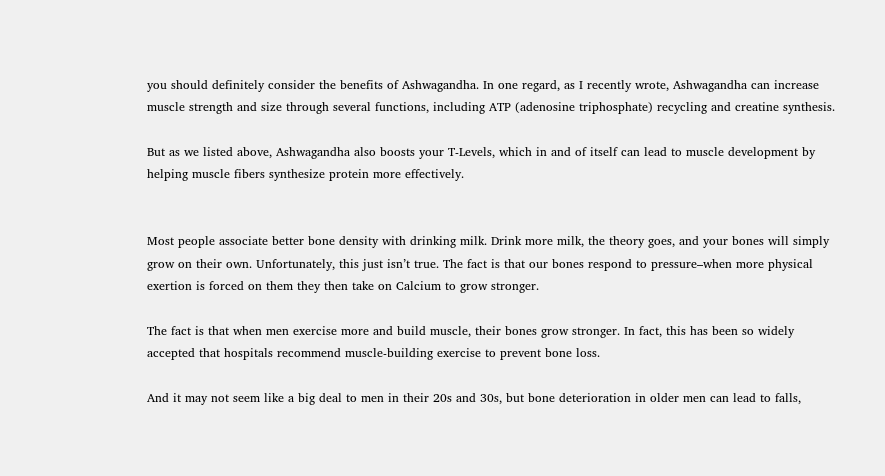you should definitely consider the benefits of Ashwagandha. In one regard, as I recently wrote, Ashwagandha can increase muscle strength and size through several functions, including ATP (adenosine triphosphate) recycling and creatine synthesis.

But as we listed above, Ashwagandha also boosts your T-Levels, which in and of itself can lead to muscle development by helping muscle fibers synthesize protein more effectively.


Most people associate better bone density with drinking milk. Drink more milk, the theory goes, and your bones will simply grow on their own. Unfortunately, this just isn’t true. The fact is that our bones respond to pressure–when more physical exertion is forced on them they then take on Calcium to grow stronger.

The fact is that when men exercise more and build muscle, their bones grow stronger. In fact, this has been so widely accepted that hospitals recommend muscle-building exercise to prevent bone loss.

And it may not seem like a big deal to men in their 20s and 30s, but bone deterioration in older men can lead to falls,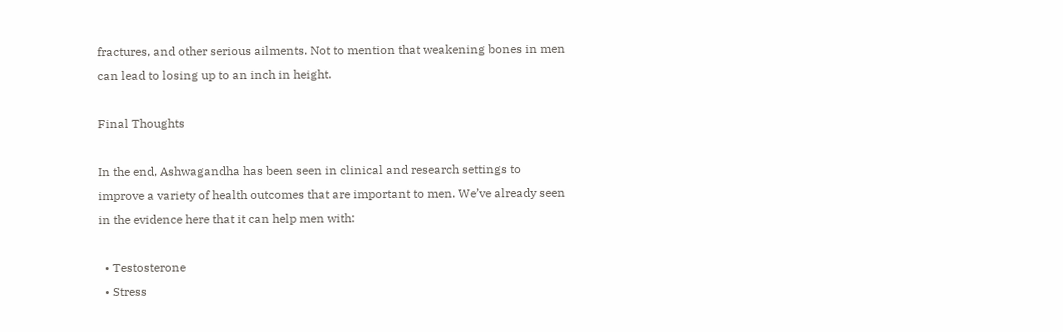fractures, and other serious ailments. Not to mention that weakening bones in men can lead to losing up to an inch in height.

Final Thoughts

In the end, Ashwagandha has been seen in clinical and research settings to improve a variety of health outcomes that are important to men. We’ve already seen in the evidence here that it can help men with:

  • Testosterone
  • Stress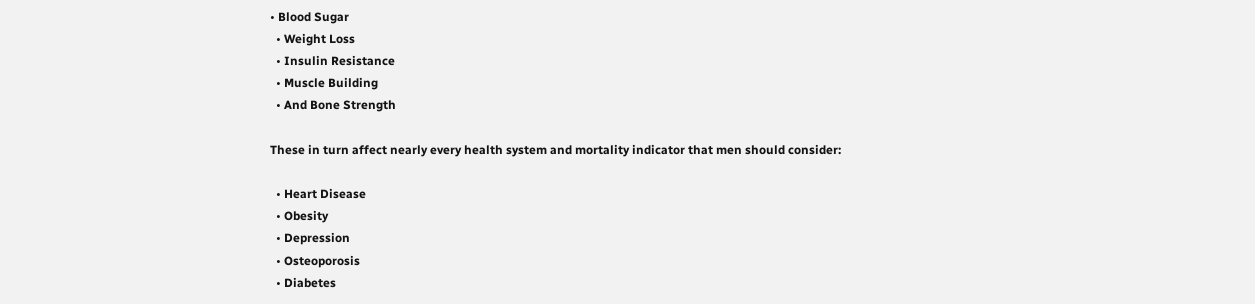• Blood Sugar
  • Weight Loss
  • Insulin Resistance
  • Muscle Building
  • And Bone Strength

These in turn affect nearly every health system and mortality indicator that men should consider:

  • Heart Disease
  • Obesity
  • Depression
  • Osteoporosis
  • Diabetes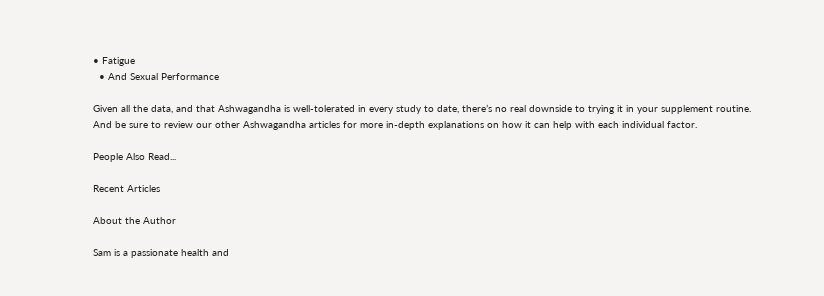• Fatigue
  • And Sexual Performance

Given all the data, and that Ashwagandha is well-tolerated in every study to date, there’s no real downside to trying it in your supplement routine. And be sure to review our other Ashwagandha articles for more in-depth explanations on how it can help with each individual factor.

People Also Read...

Recent Articles

About the Author

Sam is a passionate health and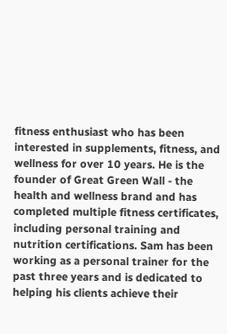fitness enthusiast who has been interested in supplements, fitness, and wellness for over 10 years. He is the founder of Great Green Wall - the health and wellness brand and has completed multiple fitness certificates, including personal training and nutrition certifications. Sam has been working as a personal trainer for the past three years and is dedicated to helping his clients achieve their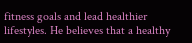fitness goals and lead healthier lifestyles. He believes that a healthy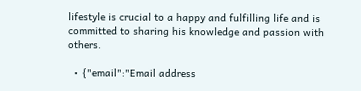lifestyle is crucial to a happy and fulfilling life and is committed to sharing his knowledge and passion with others.

  • {"email":"Email address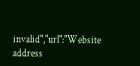invalid","url":"Website address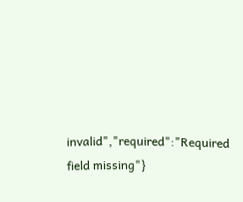invalid","required":"Required field missing"}